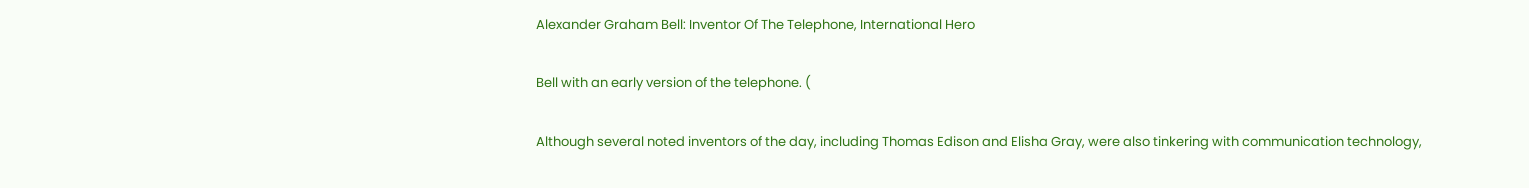Alexander Graham Bell: Inventor Of The Telephone, International Hero

Bell with an early version of the telephone. (

Although several noted inventors of the day, including Thomas Edison and Elisha Gray, were also tinkering with communication technology,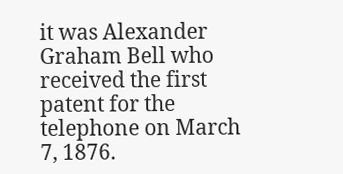it was Alexander Graham Bell who received the first patent for the telephone on March 7, 1876.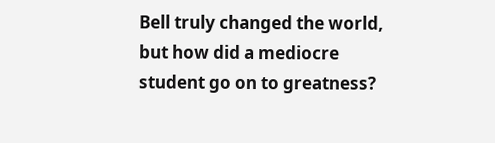Bell truly changed the world, but how did a mediocre student go on to greatness?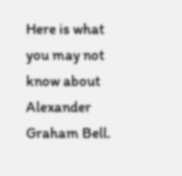Here is what you may not know about Alexander Graham Bell.